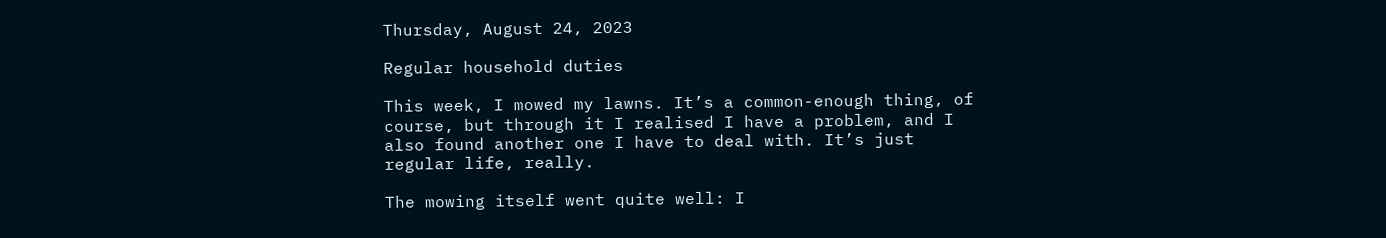Thursday, August 24, 2023

Regular household duties

This week, I mowed my lawns. It’s a common-enough thing, of course, but through it I realised I have a problem, and I also found another one I have to deal with. It’s just regular life, really.

The mowing itself went quite well: I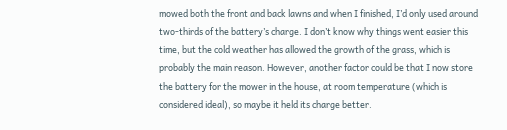mowed both the front and back lawns and when I finished, I’d only used around two-thirds of the battery’s charge. I don’t know why things went easier this time, but the cold weather has allowed the growth of the grass, which is probably the main reason. However, another factor could be that I now store the battery for the mower in the house, at room temperature (which is considered ideal), so maybe it held its charge better.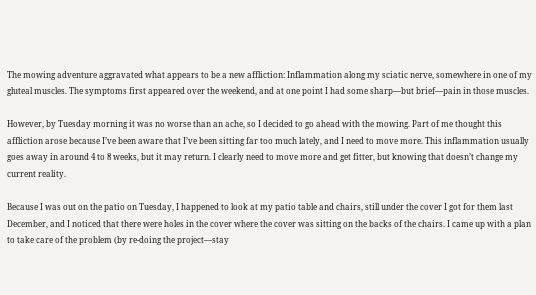The mowing adventure aggravated what appears to be a new affliction: Inflammation along my sciatic nerve, somewhere in one of my gluteal muscles. The symptoms first appeared over the weekend, and at one point I had some sharp—but brief—pain in those muscles.

However, by Tuesday morning it was no worse than an ache, so I decided to go ahead with the mowing. Part of me thought this affliction arose because I’ve been aware that I’ve been sitting far too much lately, and I need to move more. This inflammation usually goes away in around 4 to 8 weeks, but it may return. I clearly need to move more and get fitter, but knowing that doesn’t change my current reality.

Because I was out on the patio on Tuesday, I happened to look at my patio table and chairs, still under the cover I got for them last December, and I noticed that there were holes in the cover where the cover was sitting on the backs of the chairs. I came up with a plan to take care of the problem (by re-doing the project—stay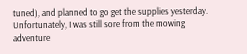tuned), and planned to go get the supplies yesterday. Unfortunately, I was still sore from the mowing adventure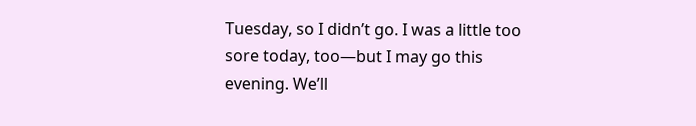Tuesday, so I didn’t go. I was a little too sore today, too—but I may go this evening. We’ll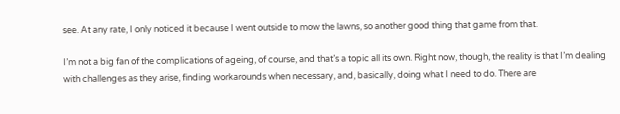see. At any rate, I only noticed it because I went outside to mow the lawns, so another good thing that game from that.

I’m not a big fan of the complications of ageing, of course, and that’s a topic all its own. Right now, though, the reality is that I’m dealing with challenges as they arise, finding workarounds when necessary, and, basically, doing what I need to do. There are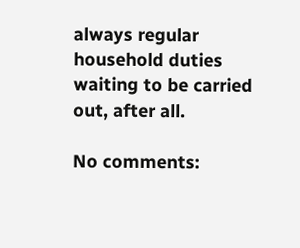always regular household duties waiting to be carried out, after all.

No comments: